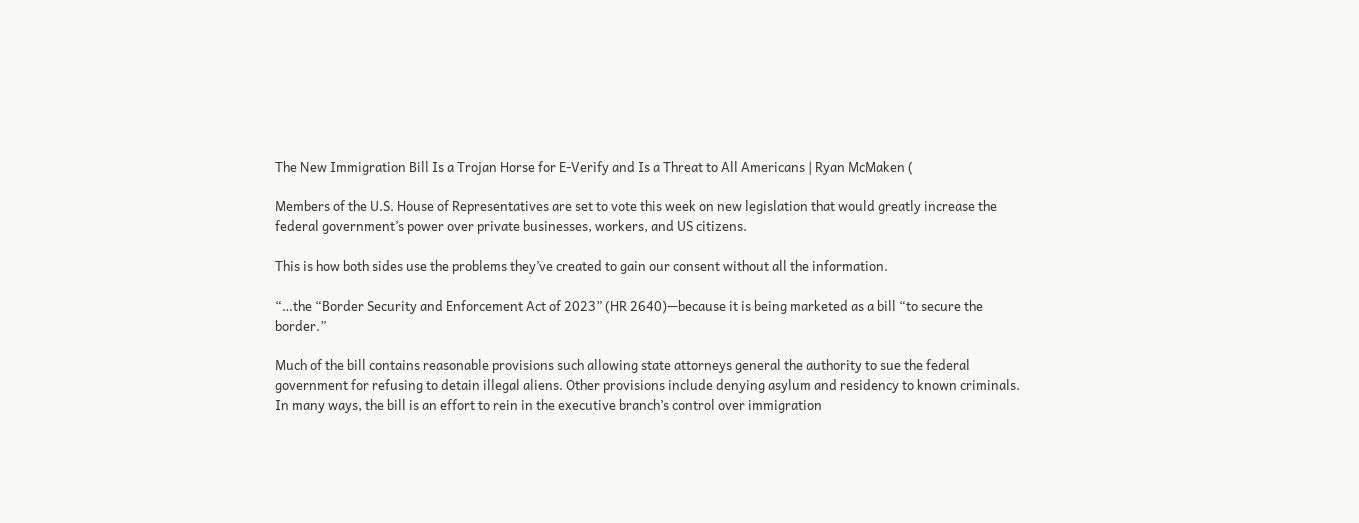The New Immigration Bill Is a Trojan Horse for E-Verify and Is a Threat to All Americans | Ryan McMaken (

Members of the U.S. House of Representatives are set to vote this week on new legislation that would greatly increase the federal government’s power over private businesses, workers, and US citizens.

This is how both sides use the problems they’ve created to gain our consent without all the information.

“…the “Border Security and Enforcement Act of 2023” (HR 2640)—because it is being marketed as a bill “to secure the border.”

Much of the bill contains reasonable provisions such allowing state attorneys general the authority to sue the federal government for refusing to detain illegal aliens. Other provisions include denying asylum and residency to known criminals. In many ways, the bill is an effort to rein in the executive branch’s control over immigration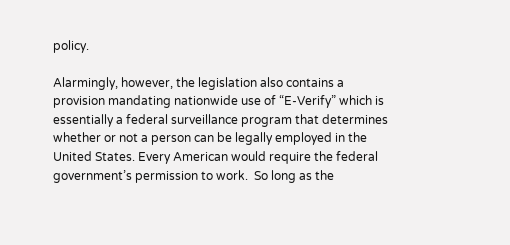policy.

Alarmingly, however, the legislation also contains a provision mandating nationwide use of “E-Verify” which is essentially a federal surveillance program that determines whether or not a person can be legally employed in the United States. Every American would require the federal government’s permission to work.  So long as the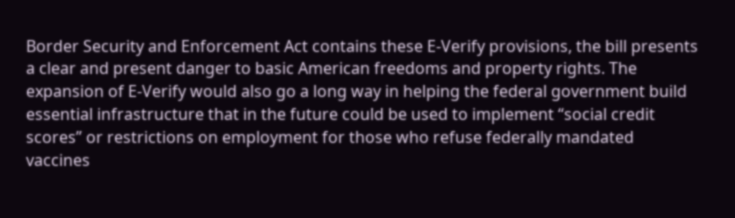Border Security and Enforcement Act contains these E-Verify provisions, the bill presents a clear and present danger to basic American freedoms and property rights. The expansion of E-Verify would also go a long way in helping the federal government build essential infrastructure that in the future could be used to implement “social credit scores” or restrictions on employment for those who refuse federally mandated vaccines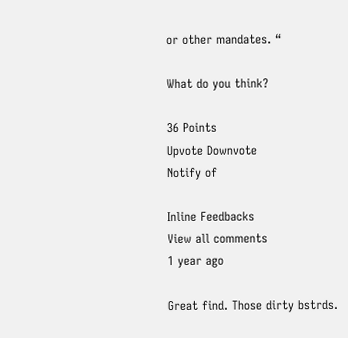or other mandates. “

What do you think?

36 Points
Upvote Downvote
Notify of

Inline Feedbacks
View all comments
1 year ago

Great find. Those dirty bstrds.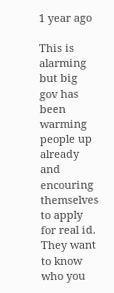1 year ago

This is alarming but big gov has been warming people up already and encouring themselves to apply for real id. They want to know who you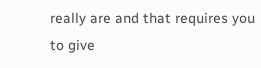really are and that requires you to give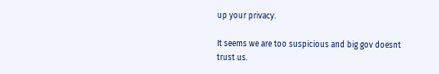up your privacy.

It seems we are too suspicious and big gov doesnt trust us.